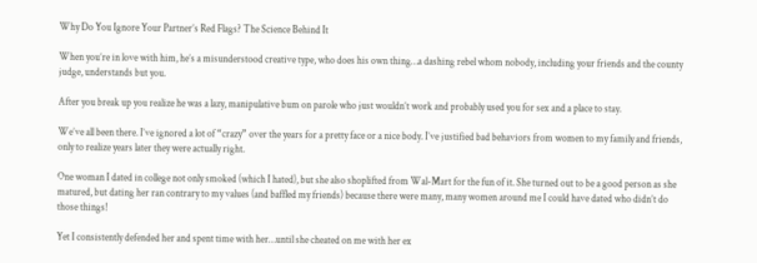Why Do You Ignore Your Partner’s Red Flags? The Science Behind It

When you’re in love with him, he’s a misunderstood creative type, who does his own thing…a dashing rebel whom nobody, including your friends and the county judge, understands but you.

After you break up you realize he was a lazy, manipulative bum on parole who just wouldn’t work and probably used you for sex and a place to stay.

We’ve all been there. I’ve ignored a lot of “crazy” over the years for a pretty face or a nice body. I’ve justified bad behaviors from women to my family and friends, only to realize years later they were actually right.

One woman I dated in college not only smoked (which I hated), but she also shoplifted from Wal-Mart for the fun of it. She turned out to be a good person as she matured, but dating her ran contrary to my values (and baffled my friends) because there were many, many women around me I could have dated who didn’t do those things!

Yet I consistently defended her and spent time with her…until she cheated on me with her ex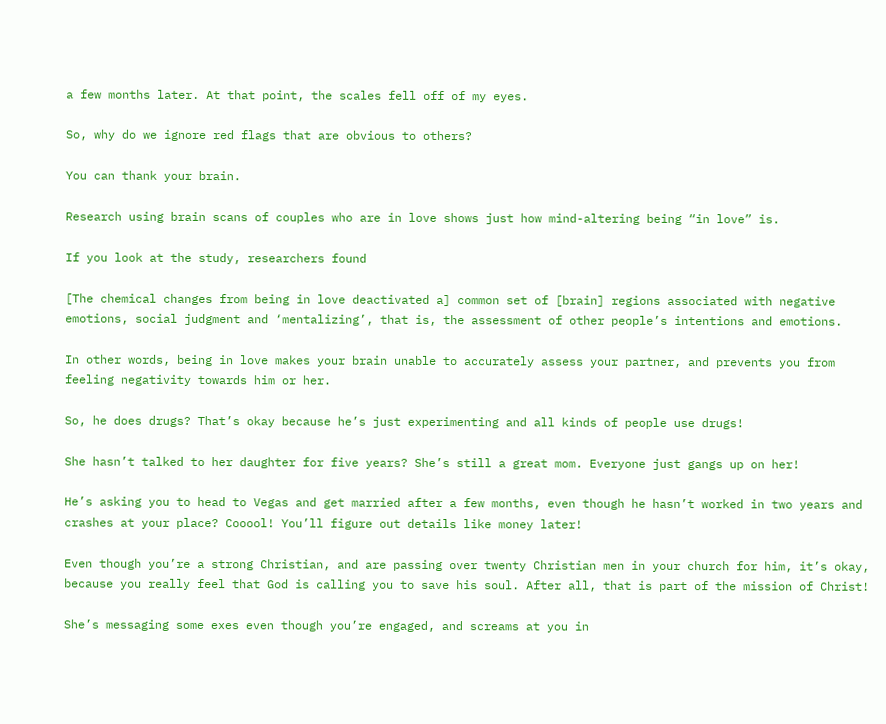a few months later. At that point, the scales fell off of my eyes.

So, why do we ignore red flags that are obvious to others?

You can thank your brain.

Research using brain scans of couples who are in love shows just how mind-altering being “in love” is.

If you look at the study, researchers found

[The chemical changes from being in love deactivated a] common set of [brain] regions associated with negative emotions, social judgment and ‘mentalizing’, that is, the assessment of other people’s intentions and emotions.

In other words, being in love makes your brain unable to accurately assess your partner, and prevents you from feeling negativity towards him or her.

So, he does drugs? That’s okay because he’s just experimenting and all kinds of people use drugs!

She hasn’t talked to her daughter for five years? She’s still a great mom. Everyone just gangs up on her!

He’s asking you to head to Vegas and get married after a few months, even though he hasn’t worked in two years and crashes at your place? Cooool! You’ll figure out details like money later!

Even though you’re a strong Christian, and are passing over twenty Christian men in your church for him, it’s okay, because you really feel that God is calling you to save his soul. After all, that is part of the mission of Christ!

She’s messaging some exes even though you’re engaged, and screams at you in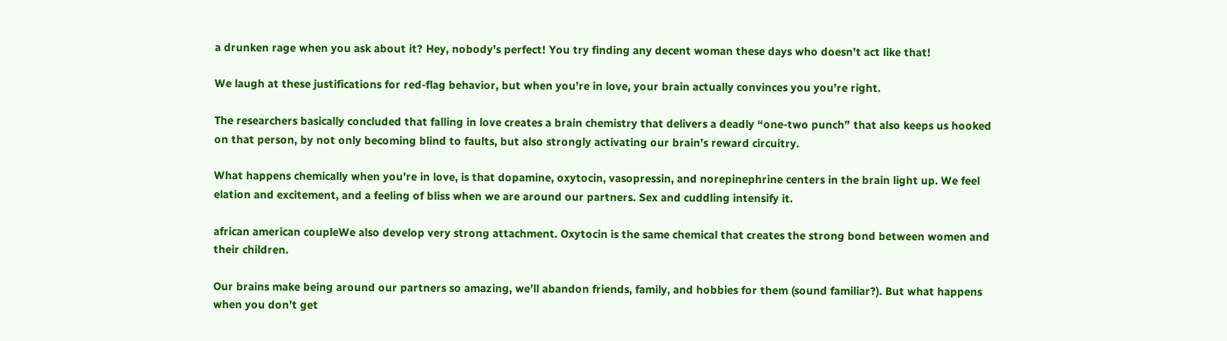a drunken rage when you ask about it? Hey, nobody’s perfect! You try finding any decent woman these days who doesn’t act like that!

We laugh at these justifications for red-flag behavior, but when you’re in love, your brain actually convinces you you’re right.

The researchers basically concluded that falling in love creates a brain chemistry that delivers a deadly “one-two punch” that also keeps us hooked on that person, by not only becoming blind to faults, but also strongly activating our brain’s reward circuitry.

What happens chemically when you’re in love, is that dopamine, oxytocin, vasopressin, and norepinephrine centers in the brain light up. We feel elation and excitement, and a feeling of bliss when we are around our partners. Sex and cuddling intensify it.

african american coupleWe also develop very strong attachment. Oxytocin is the same chemical that creates the strong bond between women and their children.

Our brains make being around our partners so amazing, we’ll abandon friends, family, and hobbies for them (sound familiar?). But what happens when you don’t get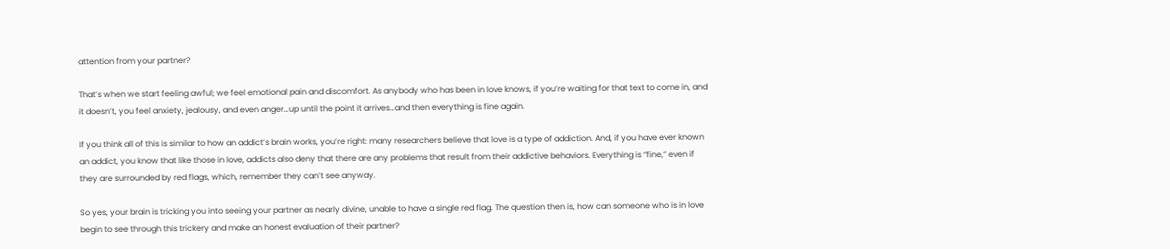attention from your partner?

That’s when we start feeling awful; we feel emotional pain and discomfort. As anybody who has been in love knows, if you’re waiting for that text to come in, and it doesn’t, you feel anxiety, jealousy, and even anger…up until the point it arrives…and then everything is fine again.

If you think all of this is similar to how an addict’s brain works, you’re right: many researchers believe that love is a type of addiction. And, if you have ever known an addict, you know that like those in love, addicts also deny that there are any problems that result from their addictive behaviors. Everything is “fine,” even if they are surrounded by red flags, which, remember they can’t see anyway.

So yes, your brain is tricking you into seeing your partner as nearly divine, unable to have a single red flag. The question then is, how can someone who is in love begin to see through this trickery and make an honest evaluation of their partner?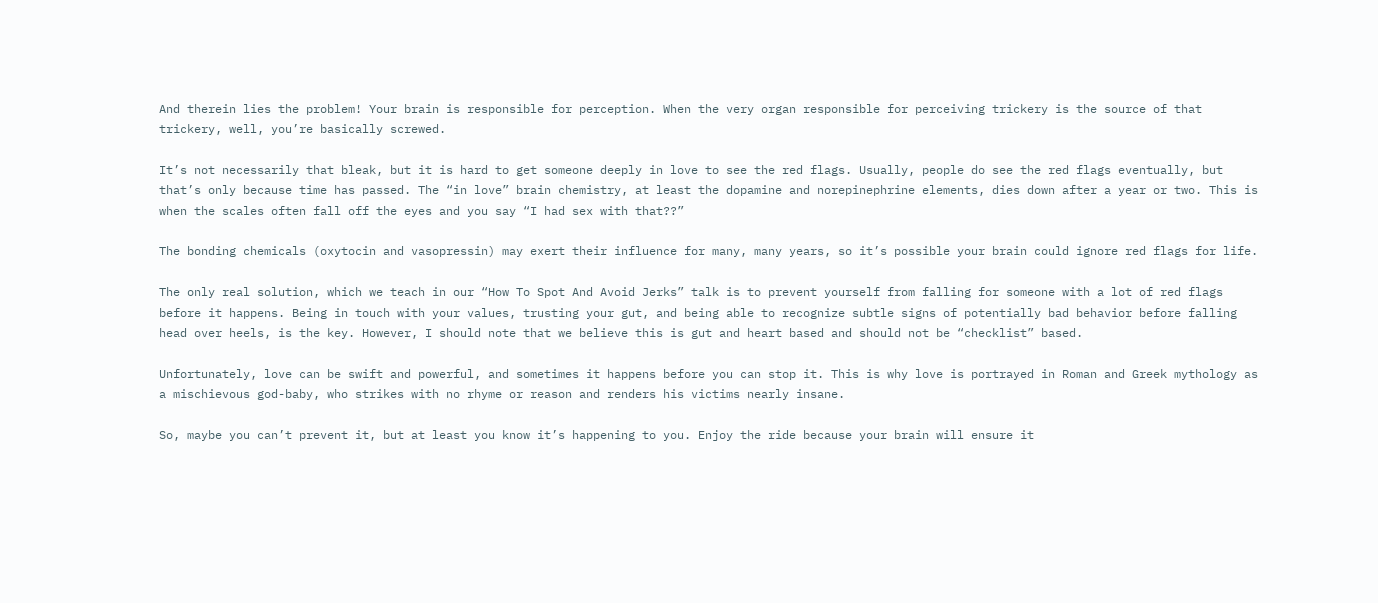And therein lies the problem! Your brain is responsible for perception. When the very organ responsible for perceiving trickery is the source of that trickery, well, you’re basically screwed.

It’s not necessarily that bleak, but it is hard to get someone deeply in love to see the red flags. Usually, people do see the red flags eventually, but that’s only because time has passed. The “in love” brain chemistry, at least the dopamine and norepinephrine elements, dies down after a year or two. This is when the scales often fall off the eyes and you say “I had sex with that??”

The bonding chemicals (oxytocin and vasopressin) may exert their influence for many, many years, so it’s possible your brain could ignore red flags for life.

The only real solution, which we teach in our “How To Spot And Avoid Jerks” talk is to prevent yourself from falling for someone with a lot of red flags before it happens. Being in touch with your values, trusting your gut, and being able to recognize subtle signs of potentially bad behavior before falling head over heels, is the key. However, I should note that we believe this is gut and heart based and should not be “checklist” based.

Unfortunately, love can be swift and powerful, and sometimes it happens before you can stop it. This is why love is portrayed in Roman and Greek mythology as a mischievous god-baby, who strikes with no rhyme or reason and renders his victims nearly insane.

So, maybe you can’t prevent it, but at least you know it’s happening to you. Enjoy the ride because your brain will ensure it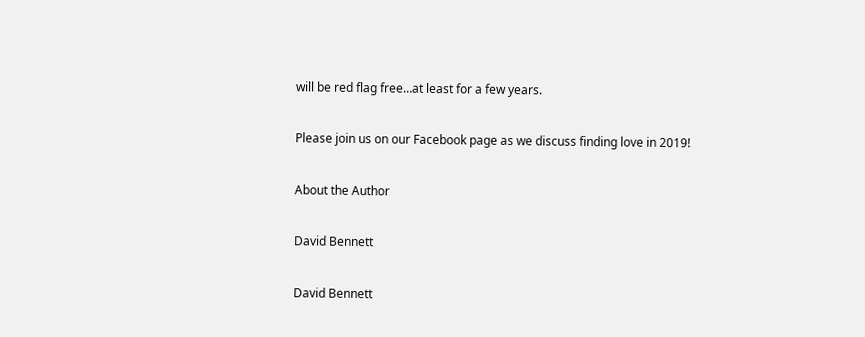will be red flag free…at least for a few years.

Please join us on our Facebook page as we discuss finding love in 2019!

About the Author

David Bennett

David Bennett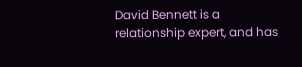David Bennett is a relationship expert, and has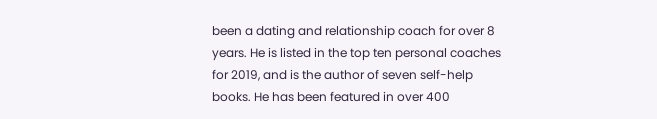been a dating and relationship coach for over 8 years. He is listed in the top ten personal coaches for 2019, and is the author of seven self-help books. He has been featured in over 400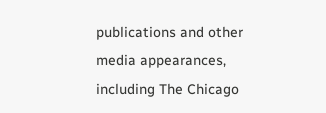publications and other media appearances, including The Chicago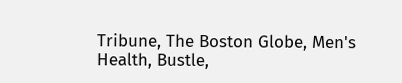Tribune, The Boston Globe, Men's Health, Bustle,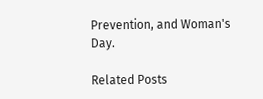Prevention, and Woman's Day.

Related Posts